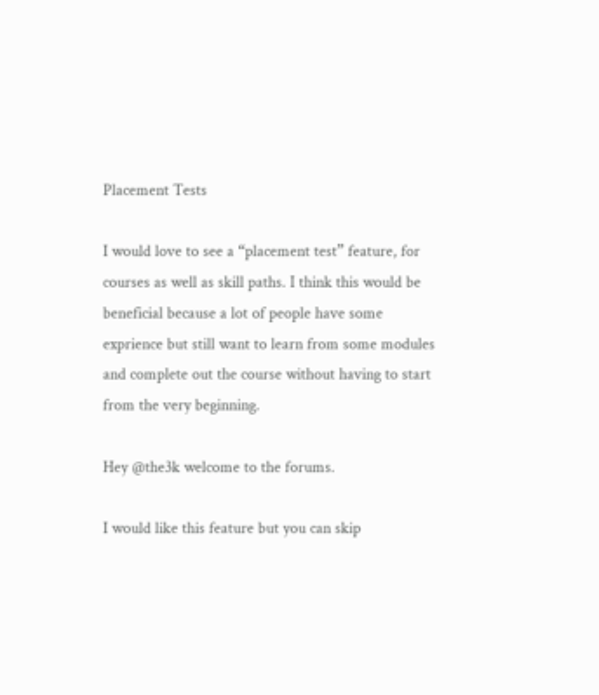Placement Tests

I would love to see a “placement test” feature, for courses as well as skill paths. I think this would be beneficial because a lot of people have some exprience but still want to learn from some modules and complete out the course without having to start from the very beginning.

Hey @the3k welcome to the forums.

I would like this feature but you can skip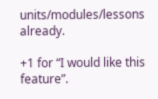units/modules/lessons already.

+1 for “I would like this feature”.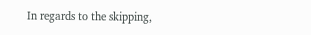In regards to the skipping,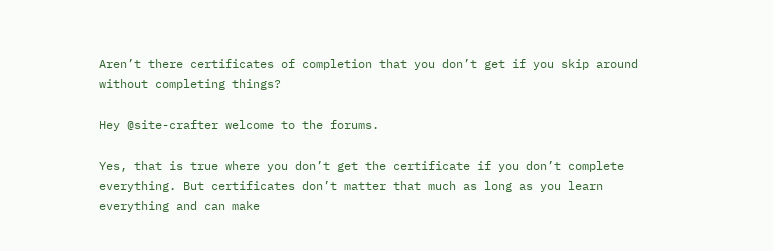Aren’t there certificates of completion that you don’t get if you skip around without completing things?

Hey @site-crafter welcome to the forums.

Yes, that is true where you don’t get the certificate if you don’t complete everything. But certificates don’t matter that much as long as you learn everything and can make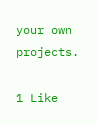your own projects.

1 Like